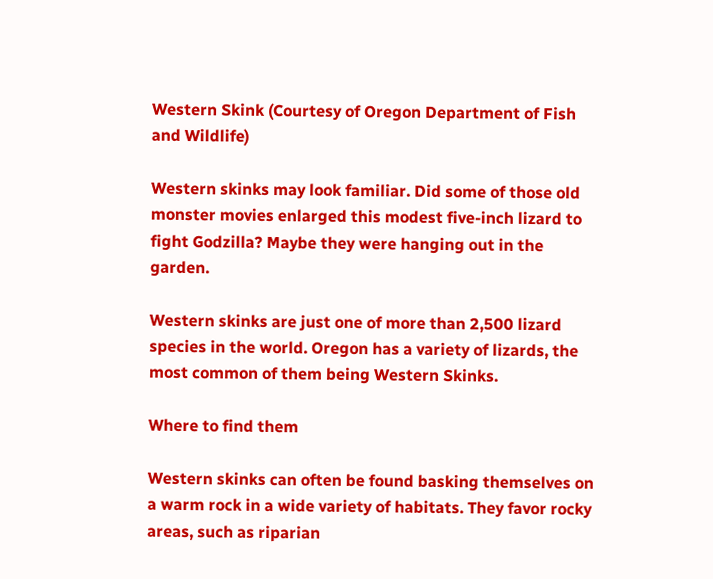Western Skink (Courtesy of Oregon Department of Fish and Wildlife)

Western skinks may look familiar. Did some of those old monster movies enlarged this modest five-inch lizard to fight Godzilla? Maybe they were hanging out in the garden.

Western skinks are just one of more than 2,500 lizard species in the world. Oregon has a variety of lizards, the most common of them being Western Skinks.

Where to find them

Western skinks can often be found basking themselves on a warm rock in a wide variety of habitats. They favor rocky areas, such as riparian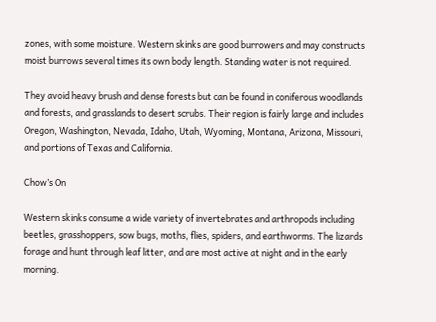zones, with some moisture. Western skinks are good burrowers and may constructs moist burrows several times its own body length. Standing water is not required.

They avoid heavy brush and dense forests but can be found in coniferous woodlands and forests, and grasslands to desert scrubs. Their region is fairly large and includes Oregon, Washington, Nevada, Idaho, Utah, Wyoming, Montana, Arizona, Missouri, and portions of Texas and California.

Chow’s On

Western skinks consume a wide variety of invertebrates and arthropods including beetles, grasshoppers, sow bugs, moths, flies, spiders, and earthworms. The lizards forage and hunt through leaf litter, and are most active at night and in the early morning.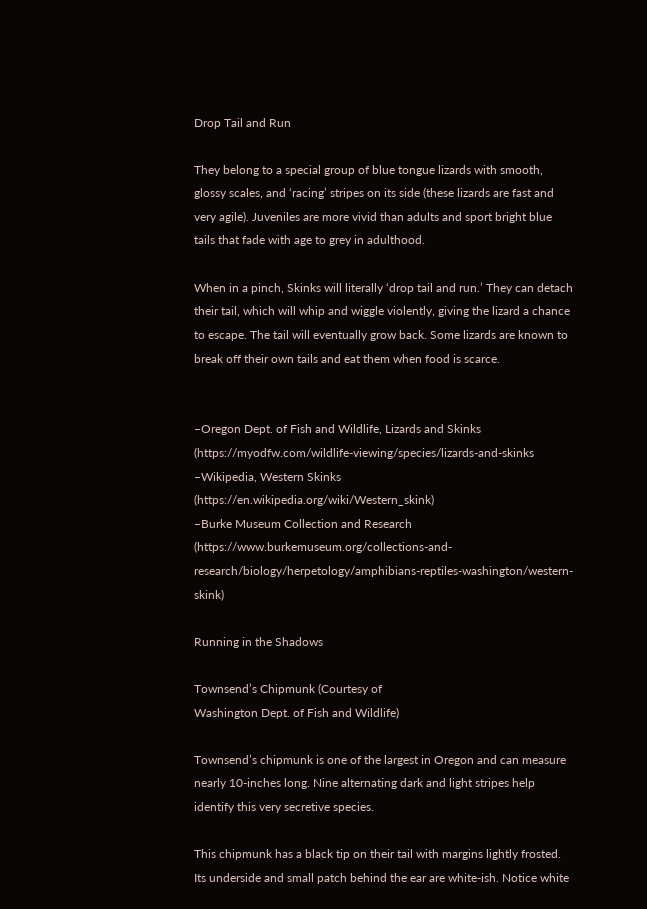Drop Tail and Run

They belong to a special group of blue tongue lizards with smooth, glossy scales, and ‘racing’ stripes on its side (these lizards are fast and very agile). Juveniles are more vivid than adults and sport bright blue tails that fade with age to grey in adulthood.

When in a pinch, Skinks will literally ‘drop tail and run.’ They can detach their tail, which will whip and wiggle violently, giving the lizard a chance to escape. The tail will eventually grow back. Some lizards are known to break off their own tails and eat them when food is scarce.


–Oregon Dept. of Fish and Wildlife, Lizards and Skinks (https://myodfw.com/wildlife-viewing/species/lizards-and-skinks
–Wikipedia, Western Skinks (https://en.wikipedia.org/wiki/Western_skink)
–Burke Museum Collection and Research (https://www.burkemuseum.org/collections-and-research/biology/herpetology/amphibians-reptiles-washington/western-skink)

Running in the Shadows

Townsend’s Chipmunk (Courtesy of
Washington Dept. of Fish and Wildlife)

Townsend’s chipmunk is one of the largest in Oregon and can measure nearly 10-inches long. Nine alternating dark and light stripes help identify this very secretive species.

This chipmunk has a black tip on their tail with margins lightly frosted. Its underside and small patch behind the ear are white-ish. Notice white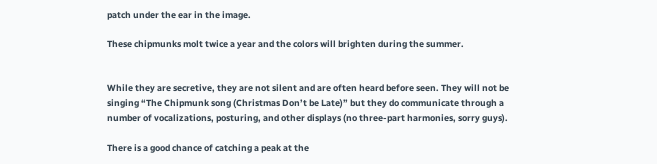patch under the ear in the image.

These chipmunks molt twice a year and the colors will brighten during the summer.


While they are secretive, they are not silent and are often heard before seen. They will not be singing “The Chipmunk song (Christmas Don’t be Late)” but they do communicate through a number of vocalizations, posturing, and other displays (no three-part harmonies, sorry guys).

There is a good chance of catching a peak at the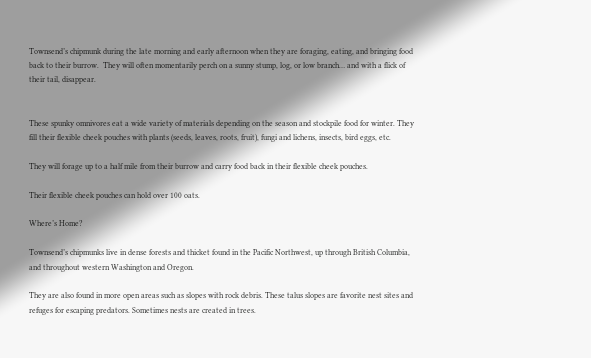Townsend’s chipmunk during the late morning and early afternoon when they are foraging, eating, and bringing food back to their burrow.  They will often momentarily perch on a sunny stump, log, or low branch… and with a flick of their tail, disappear.


These spunky omnivores eat a wide variety of materials depending on the season and stockpile food for winter. They fill their flexible cheek pouches with plants (seeds, leaves, roots, fruit), fungi and lichens, insects, bird eggs, etc.

They will forage up to a half mile from their burrow and carry food back in their flexible cheek pouches.

Their flexible cheek pouches can hold over 100 oats.

Where’s Home?

Townsend’s chipmunks live in dense forests and thicket found in the Pacific Northwest, up through British Columbia, and throughout western Washington and Oregon.

They are also found in more open areas such as slopes with rock debris. These talus slopes are favorite nest sites and refuges for escaping predators. Sometimes nests are created in trees.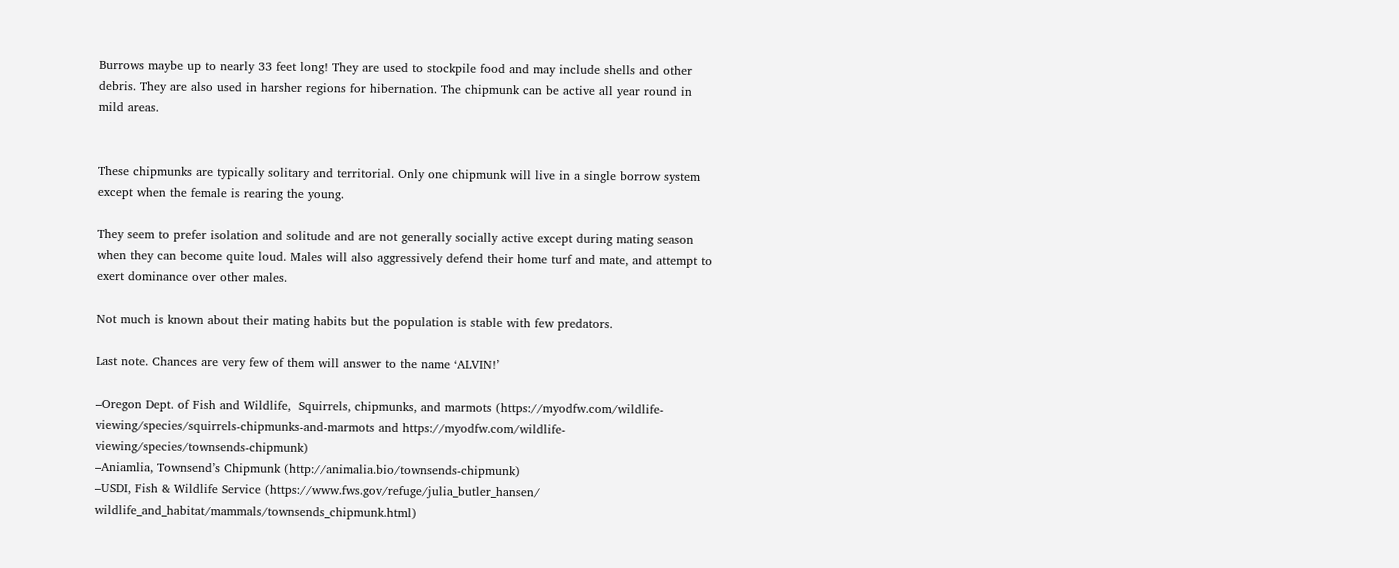Burrows maybe up to nearly 33 feet long! They are used to stockpile food and may include shells and other debris. They are also used in harsher regions for hibernation. The chipmunk can be active all year round in mild areas.


These chipmunks are typically solitary and territorial. Only one chipmunk will live in a single borrow system except when the female is rearing the young.

They seem to prefer isolation and solitude and are not generally socially active except during mating season when they can become quite loud. Males will also aggressively defend their home turf and mate, and attempt to exert dominance over other males.

Not much is known about their mating habits but the population is stable with few predators.

Last note. Chances are very few of them will answer to the name ‘ALVIN!’

–Oregon Dept. of Fish and Wildlife,  Squirrels, chipmunks, and marmots (https://myodfw.com/wildlife-viewing/species/squirrels-chipmunks-and-marmots and https://myodfw.com/wildlife-viewing/species/townsends-chipmunk)
–Aniamlia, Townsend’s Chipmunk (http://animalia.bio/townsends-chipmunk)
–USDI, Fish & Wildlife Service (https://www.fws.gov/refuge/julia_butler_hansen/ wildlife_and_habitat/mammals/townsends_chipmunk.html)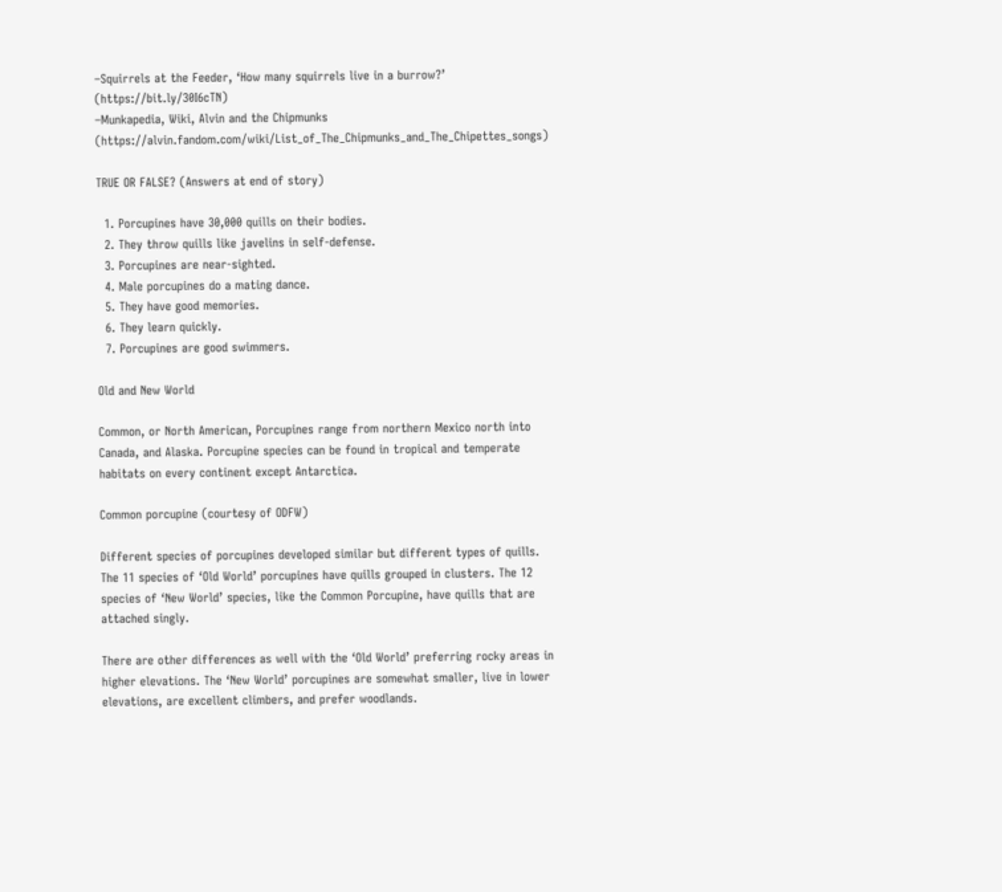–Squirrels at the Feeder, ‘How many squirrels live in a burrow?’ (https://bit.ly/30I6cTN)
–Munkapedia, Wiki, Alvin and the Chipmunks (https://alvin.fandom.com/wiki/List_of_The_Chipmunks_and_The_Chipettes_songs)

TRUE OR FALSE? (Answers at end of story)

  1. Porcupines have 30,000 quills on their bodies.
  2. They throw quills like javelins in self-defense.
  3. Porcupines are near-sighted.
  4. Male porcupines do a mating dance.
  5. They have good memories.
  6. They learn quickly.
  7. Porcupines are good swimmers.

Old and New World

Common, or North American, Porcupines range from northern Mexico north into Canada, and Alaska. Porcupine species can be found in tropical and temperate habitats on every continent except Antarctica.

Common porcupine (courtesy of ODFW)

Different species of porcupines developed similar but different types of quills. The 11 species of ‘Old World’ porcupines have quills grouped in clusters. The 12 species of ‘New World’ species, like the Common Porcupine, have quills that are attached singly.

There are other differences as well with the ‘Old World’ preferring rocky areas in higher elevations. The ‘New World’ porcupines are somewhat smaller, live in lower elevations, are excellent climbers, and prefer woodlands.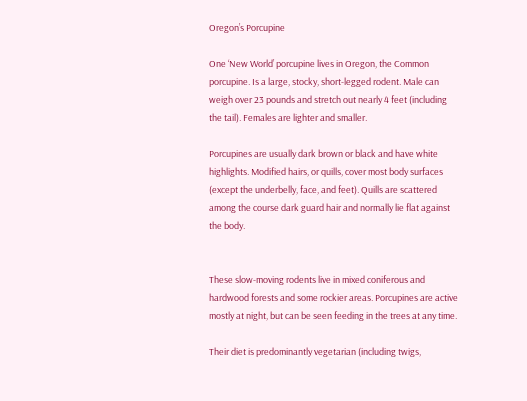Oregon’s Porcupine

One ‘New World’ porcupine lives in Oregon, the Common porcupine. Is a large, stocky, short-legged rodent. Male can weigh over 23 pounds and stretch out nearly 4 feet (including the tail). Females are lighter and smaller.

Porcupines are usually dark brown or black and have white highlights. Modified hairs, or quills, cover most body surfaces (except the underbelly, face, and feet). Quills are scattered among the course dark guard hair and normally lie flat against the body.


These slow-moving rodents live in mixed coniferous and hardwood forests and some rockier areas. Porcupines are active mostly at night, but can be seen feeding in the trees at any time.

Their diet is predominantly vegetarian (including twigs,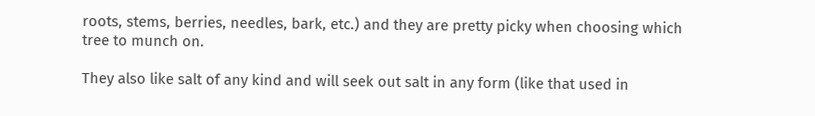roots, stems, berries, needles, bark, etc.) and they are pretty picky when choosing which tree to munch on.

They also like salt of any kind and will seek out salt in any form (like that used in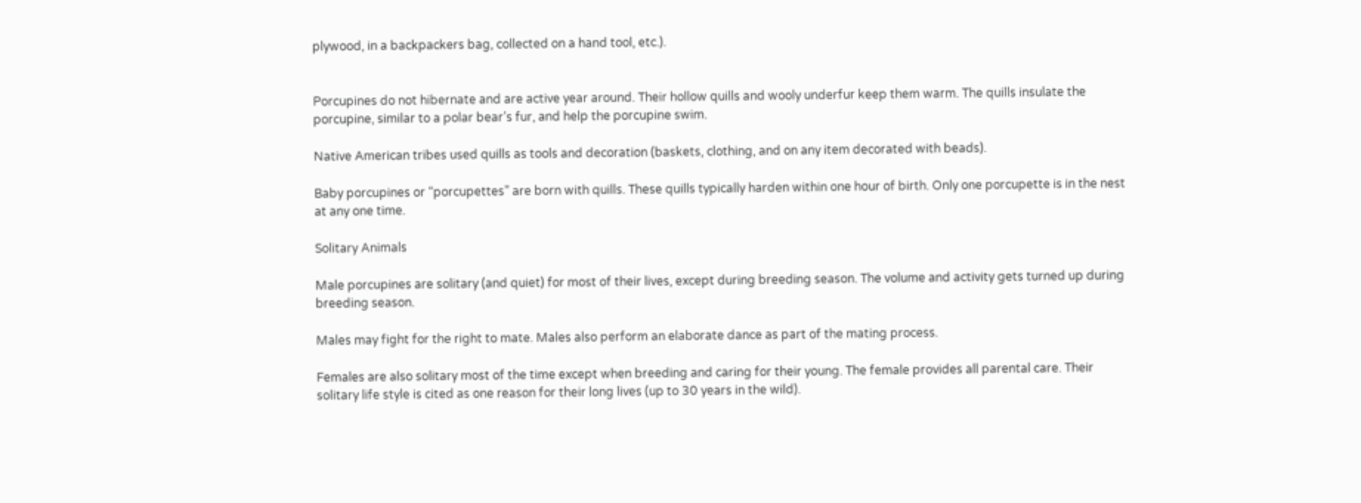plywood, in a backpackers bag, collected on a hand tool, etc.).


Porcupines do not hibernate and are active year around. Their hollow quills and wooly underfur keep them warm. The quills insulate the porcupine, similar to a polar bear’s fur, and help the porcupine swim.

Native American tribes used quills as tools and decoration (baskets, clothing, and on any item decorated with beads).

Baby porcupines or “porcupettes” are born with quills. These quills typically harden within one hour of birth. Only one porcupette is in the nest at any one time.

Solitary Animals

Male porcupines are solitary (and quiet) for most of their lives, except during breeding season. The volume and activity gets turned up during breeding season.

Males may fight for the right to mate. Males also perform an elaborate dance as part of the mating process.

Females are also solitary most of the time except when breeding and caring for their young. The female provides all parental care. Their solitary life style is cited as one reason for their long lives (up to 30 years in the wild).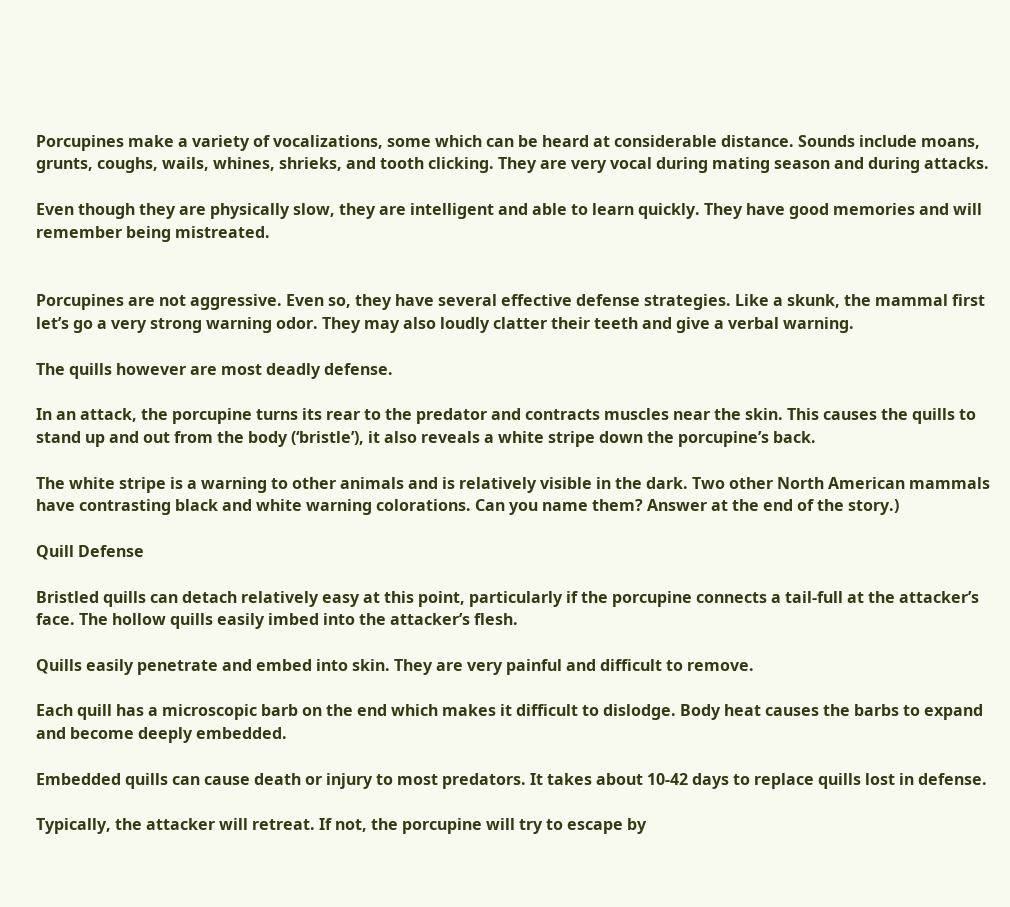Porcupines make a variety of vocalizations, some which can be heard at considerable distance. Sounds include moans, grunts, coughs, wails, whines, shrieks, and tooth clicking. They are very vocal during mating season and during attacks.

Even though they are physically slow, they are intelligent and able to learn quickly. They have good memories and will remember being mistreated.


Porcupines are not aggressive. Even so, they have several effective defense strategies. Like a skunk, the mammal first let’s go a very strong warning odor. They may also loudly clatter their teeth and give a verbal warning.

The quills however are most deadly defense.

In an attack, the porcupine turns its rear to the predator and contracts muscles near the skin. This causes the quills to stand up and out from the body (‘bristle’), it also reveals a white stripe down the porcupine’s back.

The white stripe is a warning to other animals and is relatively visible in the dark. Two other North American mammals have contrasting black and white warning colorations. Can you name them? Answer at the end of the story.)

Quill Defense

Bristled quills can detach relatively easy at this point, particularly if the porcupine connects a tail-full at the attacker’s face. The hollow quills easily imbed into the attacker’s flesh.

Quills easily penetrate and embed into skin. They are very painful and difficult to remove.

Each quill has a microscopic barb on the end which makes it difficult to dislodge. Body heat causes the barbs to expand and become deeply embedded.

Embedded quills can cause death or injury to most predators. It takes about 10-42 days to replace quills lost in defense.

Typically, the attacker will retreat. If not, the porcupine will try to escape by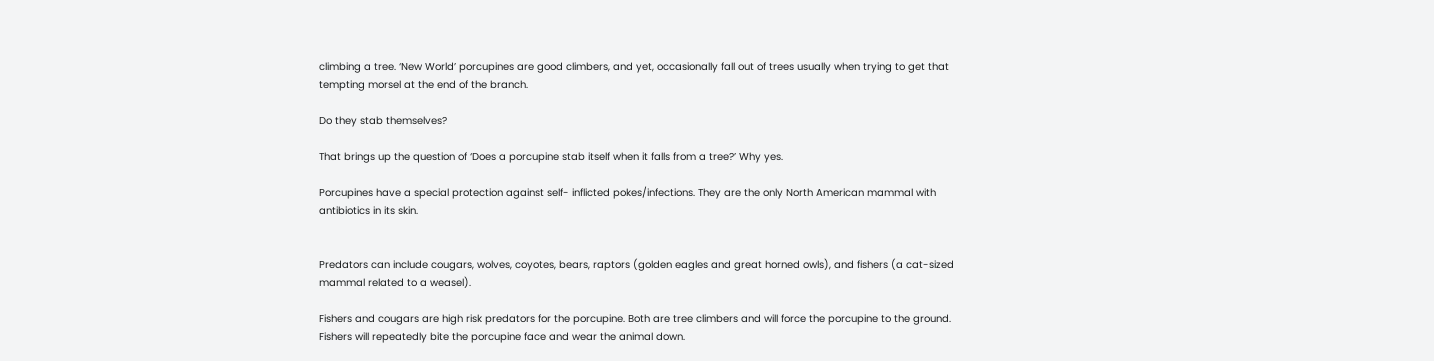climbing a tree. ‘New World’ porcupines are good climbers, and yet, occasionally fall out of trees usually when trying to get that tempting morsel at the end of the branch.

Do they stab themselves?

That brings up the question of ‘Does a porcupine stab itself when it falls from a tree?’ Why yes.

Porcupines have a special protection against self- inflicted pokes/infections. They are the only North American mammal with antibiotics in its skin.


Predators can include cougars, wolves, coyotes, bears, raptors (golden eagles and great horned owls), and fishers (a cat-sized mammal related to a weasel).

Fishers and cougars are high risk predators for the porcupine. Both are tree climbers and will force the porcupine to the ground. Fishers will repeatedly bite the porcupine face and wear the animal down.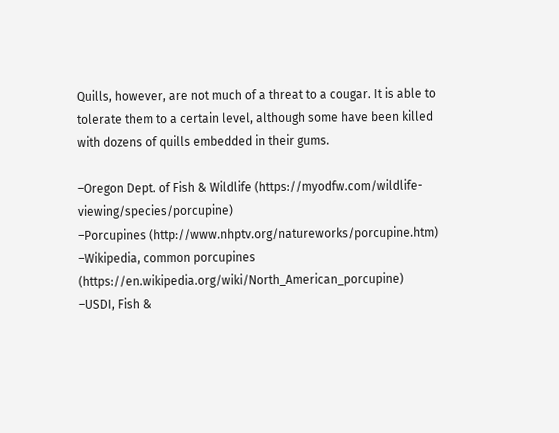Quills, however, are not much of a threat to a cougar. It is able to tolerate them to a certain level, although some have been killed with dozens of quills embedded in their gums.

–Oregon Dept. of Fish & Wildlife (https://myodfw.com/wildlife-viewing/species/porcupine)
–Porcupines (http://www.nhptv.org/natureworks/porcupine.htm)
–Wikipedia, common porcupines (https://en.wikipedia.org/wiki/North_American_porcupine)
–USDI, Fish &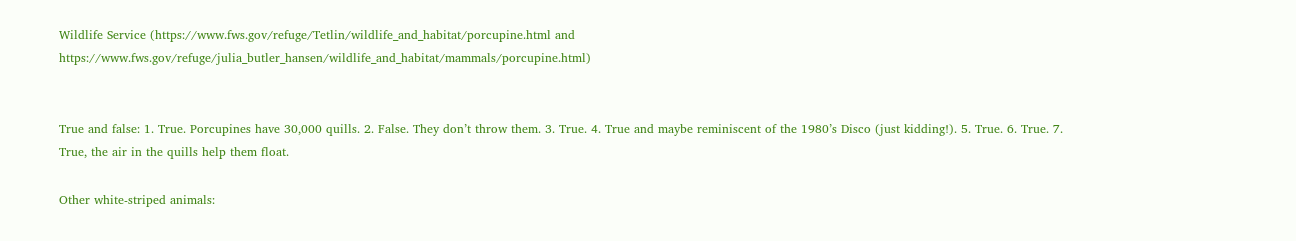Wildlife Service (https://www.fws.gov/refuge/Tetlin/wildlife_and_habitat/porcupine.html and https://www.fws.gov/refuge/julia_butler_hansen/wildlife_and_habitat/mammals/porcupine.html)


True and false: 1. True. Porcupines have 30,000 quills. 2. False. They don’t throw them. 3. True. 4. True and maybe reminiscent of the 1980’s Disco (just kidding!). 5. True. 6. True. 7. True, the air in the quills help them float.

Other white-striped animals: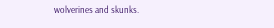wolverines and skunks.